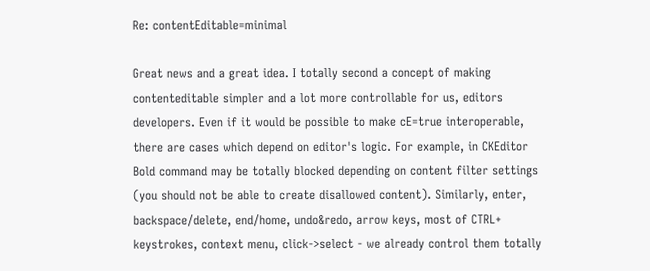Re: contentEditable=minimal

Great news and a great idea. I totally second a concept of making
contenteditable simpler and a lot more controllable for us, editors
developers. Even if it would be possible to make cE=true interoperable,
there are cases which depend on editor's logic. For example, in CKEditor
Bold command may be totally blocked depending on content filter settings
(you should not be able to create disallowed content). Similarly, enter,
backspace/delete, end/home, undo&redo, arrow keys, most of CTRL+
keystrokes, context menu, click->select - we already control them totally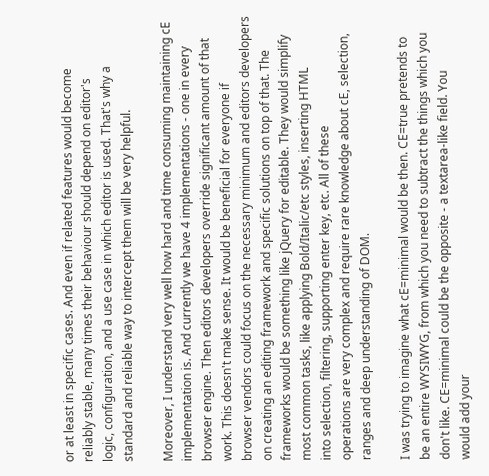or at least in specific cases. And even if related features would become
reliably stable, many times their behaviour should depend on editor's
logic, configuration, and a use case in which editor is used. That's why a
standard and reliable way to intercept them will be very helpful.

Moreover, I understand very well how hard and time consuming maintaining cE
implementation is. And currently we have 4 implementations - one in every
browser engine. Then editors developers override significant amount of that
work. This doesn't make sense. It would be beneficial for everyone if
browser vendors could focus on the necessary minimum and editors developers
on creating an editing framework and specific solutions on top of that. The
frameworks would be something like jQuery for editable. They would simplify
most common tasks, like applying Bold/Italic/etc styles, inserting HTML
into selection, filtering, supporting enter key, etc. All of these
operations are very complex and require rare knowledge about cE, selection,
ranges and deep understanding of DOM.

I was trying to imagine what cE=minimal would be then. CE=true pretends to
be an entire WYSIWYG, from which you need to subtract the things which you
don't like. CE=minimal could be the opposite - a textarea-like field. You
would add your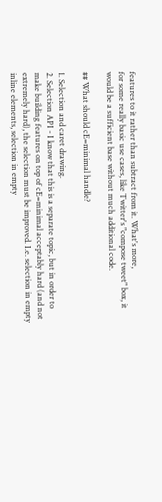features to it rather than subtract from it. What's more,
for some really basic use cases, like Twitter's "compose tweet" box, it
would be a sufficient base without much additional code.

## What should cE=minimal handle?

1. Selection and caret drawing.
2. Selection API - I know that this is a separate topic, but in order to
make building features on top of cE=minimal acceptably hard (and not
extremely hard), the selection must be improved. I.e. selection in empty
inline elements, selection in empty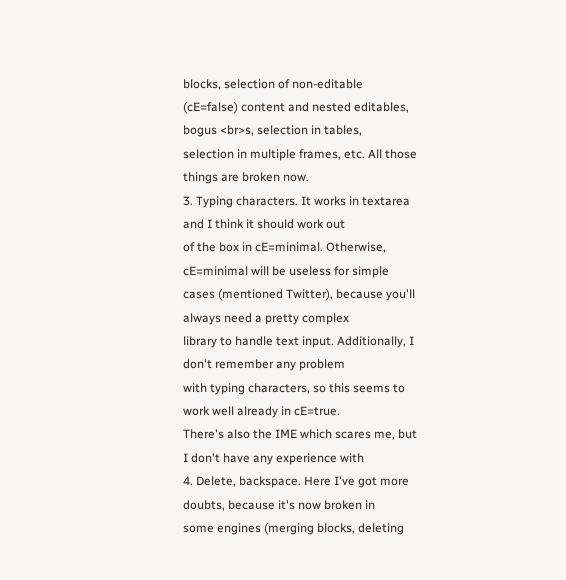blocks, selection of non-editable
(cE=false) content and nested editables, bogus <br>s, selection in tables,
selection in multiple frames, etc. All those things are broken now.
3. Typing characters. It works in textarea and I think it should work out
of the box in cE=minimal. Otherwise, cE=minimal will be useless for simple
cases (mentioned Twitter), because you'll always need a pretty complex
library to handle text input. Additionally, I don't remember any problem
with typing characters, so this seems to  work well already in cE=true.
There's also the IME which scares me, but I don't have any experience with
4. Delete, backspace. Here I've got more doubts, because it's now broken in
some engines (merging blocks, deleting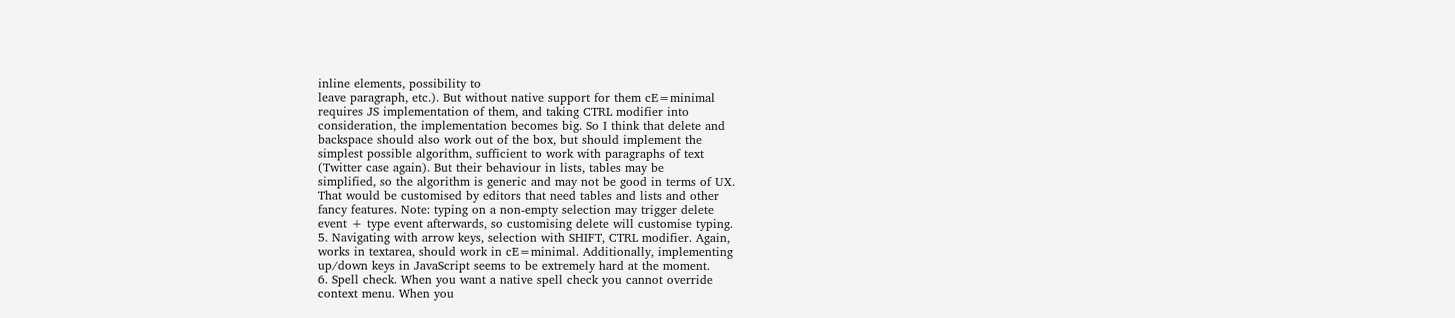inline elements, possibility to
leave paragraph, etc.). But without native support for them cE=minimal
requires JS implementation of them, and taking CTRL modifier into
consideration, the implementation becomes big. So I think that delete and
backspace should also work out of the box, but should implement the
simplest possible algorithm, sufficient to work with paragraphs of text
(Twitter case again). But their behaviour in lists, tables may be
simplified, so the algorithm is generic and may not be good in terms of UX.
That would be customised by editors that need tables and lists and other
fancy features. Note: typing on a non-empty selection may trigger delete
event + type event afterwards, so customising delete will customise typing.
5. Navigating with arrow keys, selection with SHIFT, CTRL modifier. Again,
works in textarea, should work in cE=minimal. Additionally, implementing
up/down keys in JavaScript seems to be extremely hard at the moment.
6. Spell check. When you want a native spell check you cannot override
context menu. When you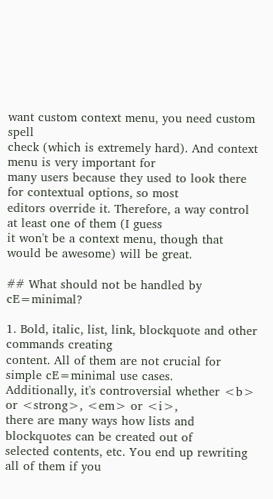want custom context menu, you need custom spell
check (which is extremely hard). And context menu is very important for
many users because they used to look there for contextual options, so most
editors override it. Therefore, a way control at least one of them (I guess
it won't be a context menu, though that would be awesome) will be great.

## What should not be handled by cE=minimal?

1. Bold, italic, list, link, blockquote and other commands creating
content. All of them are not crucial for simple cE=minimal use cases.
Additionally, it's controversial whether <b> or <strong>, <em> or <i>,
there are many ways how lists and blockquotes can be created out of
selected contents, etc. You end up rewriting all of them if you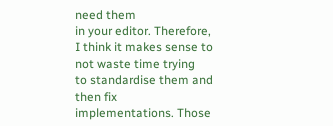need them
in your editor. Therefore, I think it makes sense to not waste time trying
to standardise them and then fix implementations. Those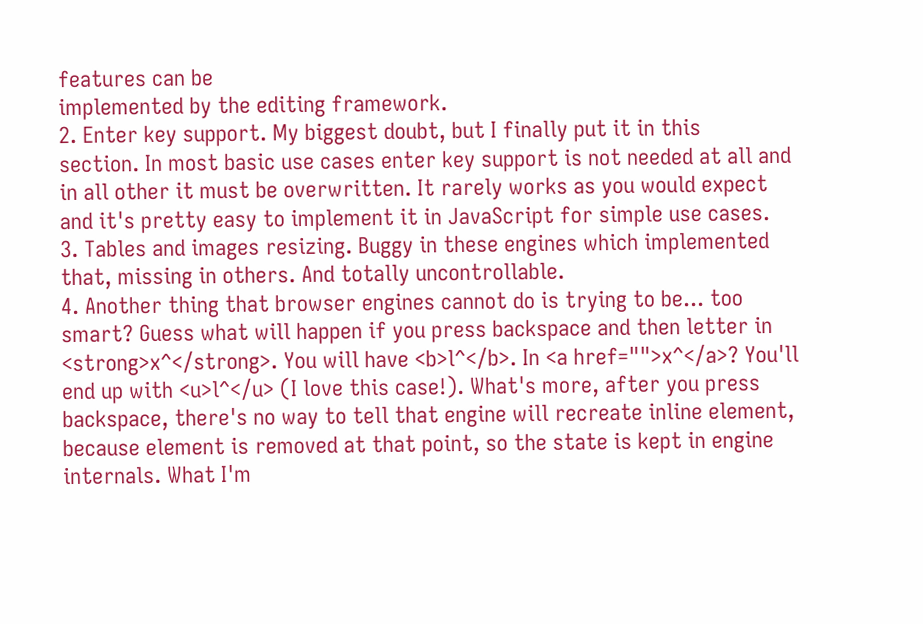features can be
implemented by the editing framework.
2. Enter key support. My biggest doubt, but I finally put it in this
section. In most basic use cases enter key support is not needed at all and
in all other it must be overwritten. It rarely works as you would expect
and it's pretty easy to implement it in JavaScript for simple use cases.
3. Tables and images resizing. Buggy in these engines which implemented
that, missing in others. And totally uncontrollable.
4. Another thing that browser engines cannot do is trying to be... too
smart? Guess what will happen if you press backspace and then letter in
<strong>x^</strong>. You will have <b>l^</b>. In <a href="">x^</a>? You'll
end up with <u>l^</u> (I love this case!). What's more, after you press
backspace, there's no way to tell that engine will recreate inline element,
because element is removed at that point, so the state is kept in engine
internals. What I'm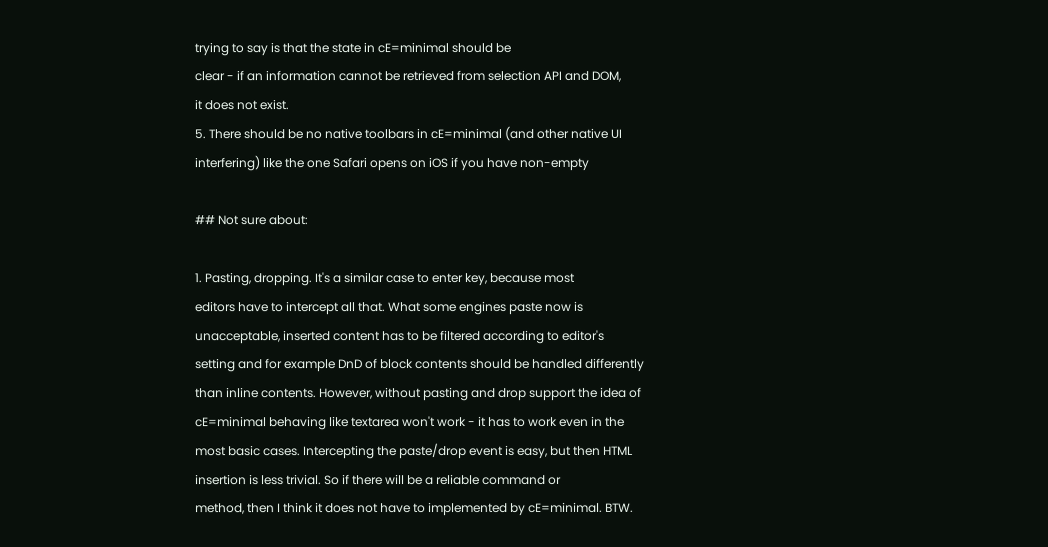trying to say is that the state in cE=minimal should be
clear - if an information cannot be retrieved from selection API and DOM,
it does not exist.
5. There should be no native toolbars in cE=minimal (and other native UI
interfering) like the one Safari opens on iOS if you have non-empty

## Not sure about:

1. Pasting, dropping. It's a similar case to enter key, because most
editors have to intercept all that. What some engines paste now is
unacceptable, inserted content has to be filtered according to editor's
setting and for example DnD of block contents should be handled differently
than inline contents. However, without pasting and drop support the idea of
cE=minimal behaving like textarea won't work - it has to work even in the
most basic cases. Intercepting the paste/drop event is easy, but then HTML
insertion is less trivial. So if there will be a reliable command or
method, then I think it does not have to implemented by cE=minimal. BTW.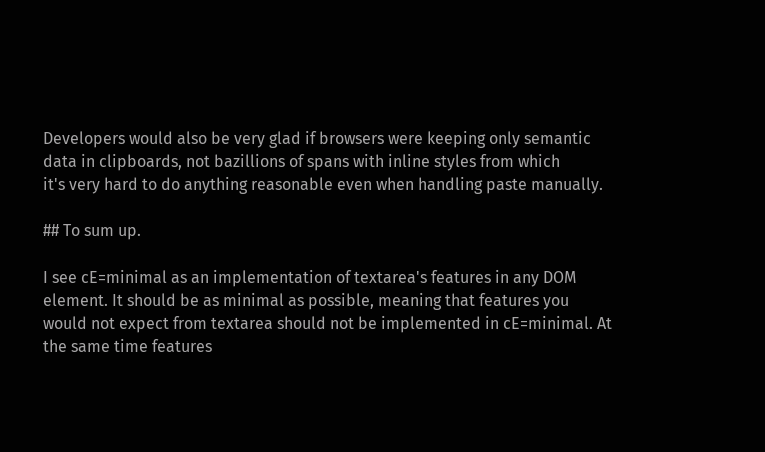Developers would also be very glad if browsers were keeping only semantic
data in clipboards, not bazillions of spans with inline styles from which
it's very hard to do anything reasonable even when handling paste manually.

## To sum up.

I see cE=minimal as an implementation of textarea's features in any DOM
element. It should be as minimal as possible, meaning that features you
would not expect from textarea should not be implemented in cE=minimal. At
the same time features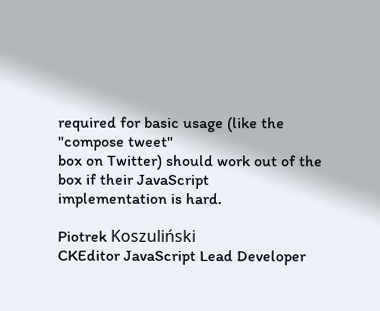required for basic usage (like the "compose tweet"
box on Twitter) should work out of the box if their JavaScript
implementation is hard.

Piotrek Koszuliński
CKEditor JavaScript Lead Developer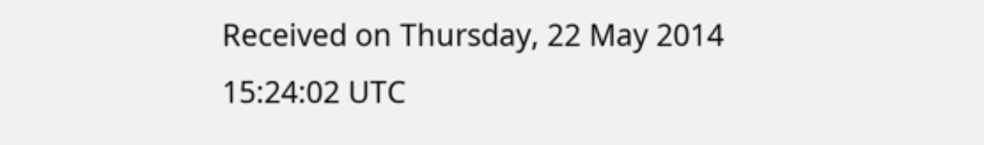Received on Thursday, 22 May 2014 15:24:02 UTC